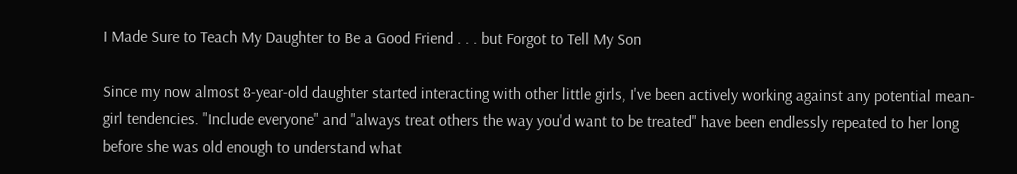I Made Sure to Teach My Daughter to Be a Good Friend . . . but Forgot to Tell My Son

Since my now almost 8-year-old daughter started interacting with other little girls, I've been actively working against any potential mean-girl tendencies. "Include everyone" and "always treat others the way you'd want to be treated" have been endlessly repeated to her long before she was old enough to understand what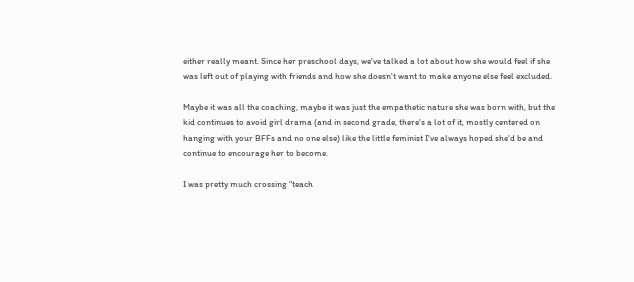either really meant. Since her preschool days, we've talked a lot about how she would feel if she was left out of playing with friends and how she doesn't want to make anyone else feel excluded.

Maybe it was all the coaching, maybe it was just the empathetic nature she was born with, but the kid continues to avoid girl drama (and in second grade, there's a lot of it, mostly centered on hanging with your BFFs and no one else) like the little feminist I've always hoped she'd be and continue to encourage her to become.

I was pretty much crossing "teach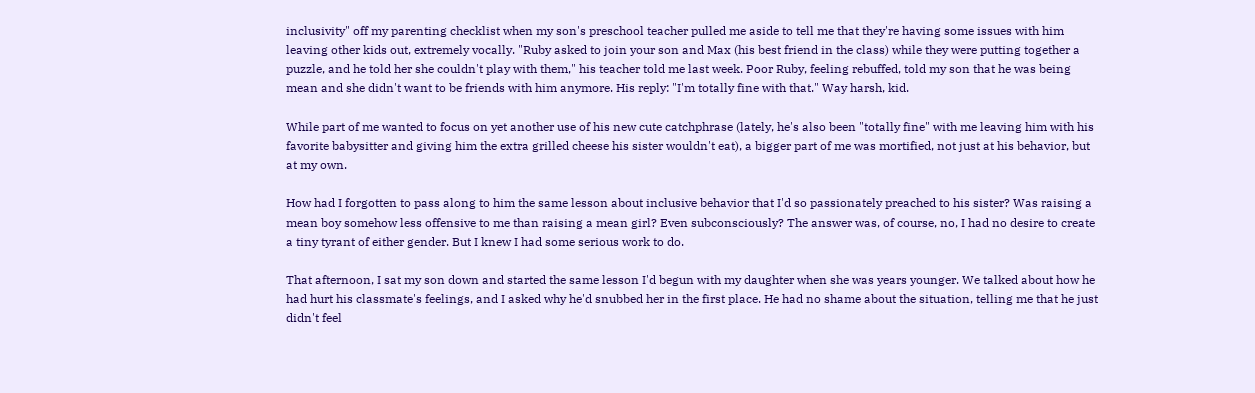inclusivity" off my parenting checklist when my son's preschool teacher pulled me aside to tell me that they're having some issues with him leaving other kids out, extremely vocally. "Ruby asked to join your son and Max (his best friend in the class) while they were putting together a puzzle, and he told her she couldn't play with them," his teacher told me last week. Poor Ruby, feeling rebuffed, told my son that he was being mean and she didn't want to be friends with him anymore. His reply: "I'm totally fine with that." Way harsh, kid.

While part of me wanted to focus on yet another use of his new cute catchphrase (lately, he's also been "totally fine" with me leaving him with his favorite babysitter and giving him the extra grilled cheese his sister wouldn't eat), a bigger part of me was mortified, not just at his behavior, but at my own.

How had I forgotten to pass along to him the same lesson about inclusive behavior that I'd so passionately preached to his sister? Was raising a mean boy somehow less offensive to me than raising a mean girl? Even subconsciously? The answer was, of course, no, I had no desire to create a tiny tyrant of either gender. But I knew I had some serious work to do.

That afternoon, I sat my son down and started the same lesson I'd begun with my daughter when she was years younger. We talked about how he had hurt his classmate's feelings, and I asked why he'd snubbed her in the first place. He had no shame about the situation, telling me that he just didn't feel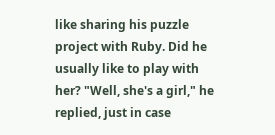like sharing his puzzle project with Ruby. Did he usually like to play with her? "Well, she's a girl," he replied, just in case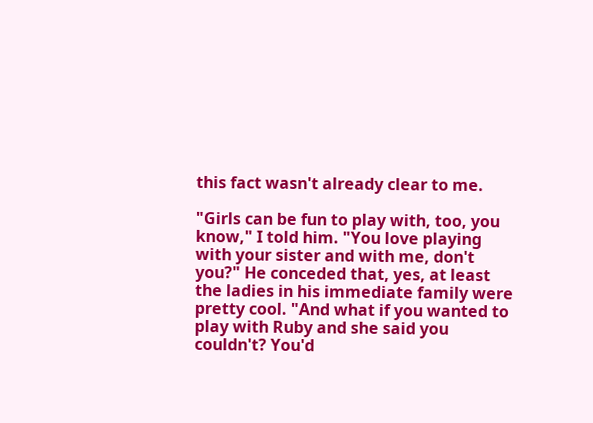this fact wasn't already clear to me.

"Girls can be fun to play with, too, you know," I told him. "You love playing with your sister and with me, don't you?" He conceded that, yes, at least the ladies in his immediate family were pretty cool. "And what if you wanted to play with Ruby and she said you couldn't? You'd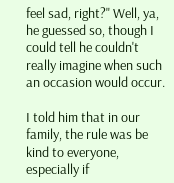feel sad, right?" Well, ya, he guessed so, though I could tell he couldn't really imagine when such an occasion would occur.

I told him that in our family, the rule was be kind to everyone, especially if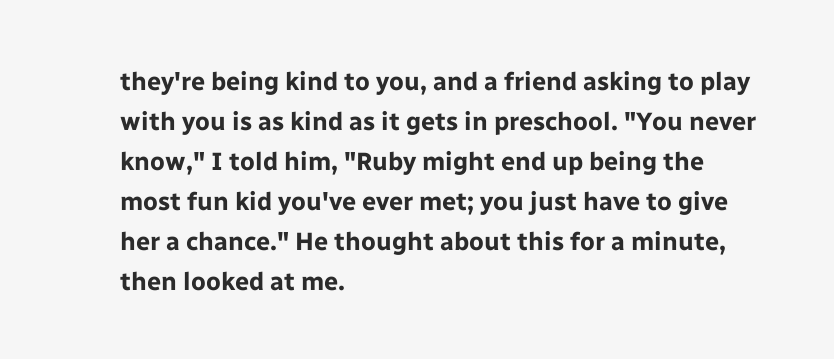they're being kind to you, and a friend asking to play with you is as kind as it gets in preschool. "You never know," I told him, "Ruby might end up being the most fun kid you've ever met; you just have to give her a chance." He thought about this for a minute, then looked at me.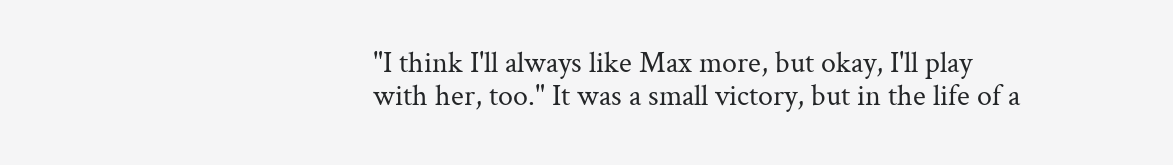"I think I'll always like Max more, but okay, I'll play with her, too." It was a small victory, but in the life of a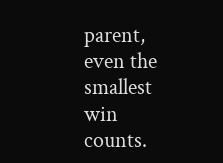parent, even the smallest win counts.